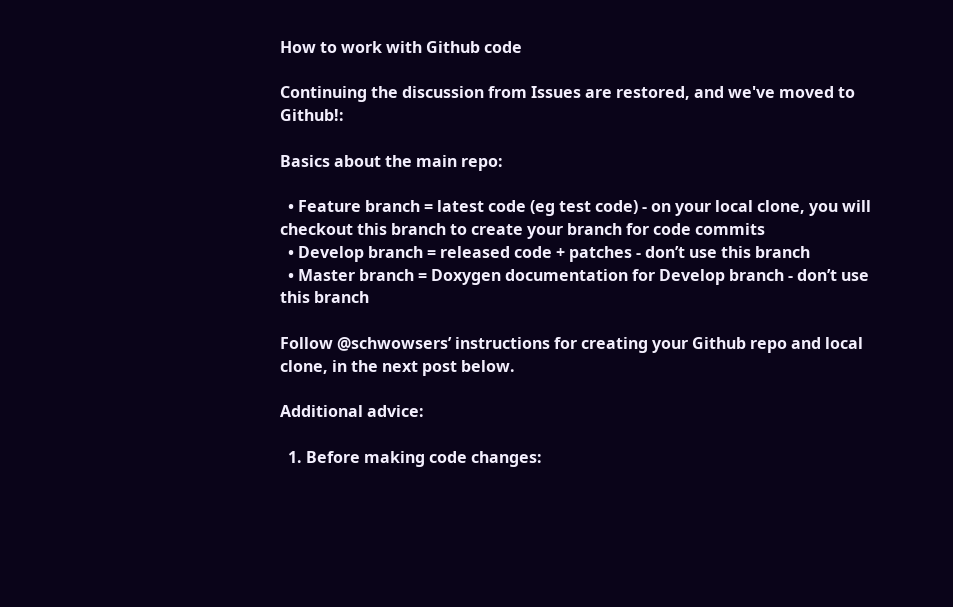How to work with Github code

Continuing the discussion from Issues are restored, and we've moved to Github!:

Basics about the main repo:

  • Feature branch = latest code (eg test code) - on your local clone, you will checkout this branch to create your branch for code commits
  • Develop branch = released code + patches - don’t use this branch
  • Master branch = Doxygen documentation for Develop branch - don’t use this branch

Follow @schwowsers’ instructions for creating your Github repo and local clone, in the next post below.

Additional advice:

  1. Before making code changes: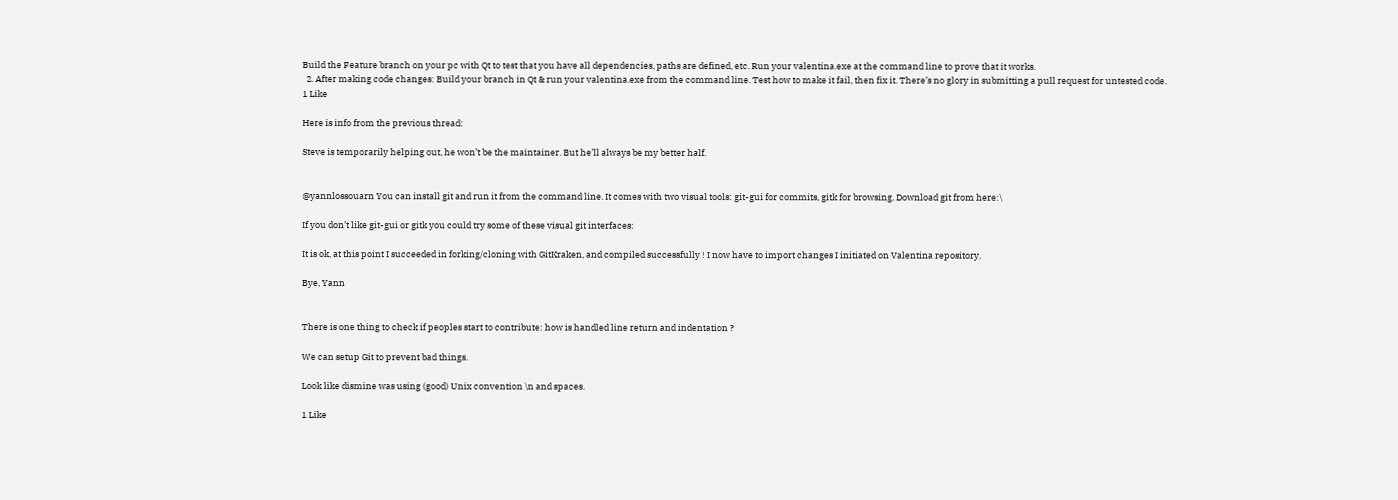Build the Feature branch on your pc with Qt to test that you have all dependencies, paths are defined, etc. Run your valentina.exe at the command line to prove that it works.
  2. After making code changes: Build your branch in Qt & run your valentina.exe from the command line. Test how to make it fail, then fix it. There’s no glory in submitting a pull request for untested code.
1 Like

Here is info from the previous thread:

Steve is temporarily helping out, he won’t be the maintainer. But he’ll always be my better half.


@yannlossouarn You can install git and run it from the command line. It comes with two visual tools: git-gui for commits, gitk for browsing. Download git from here:\

If you don’t like git-gui or gitk you could try some of these visual git interfaces:

It is ok, at this point I succeeded in forking/cloning with GitKraken, and compiled successfully ! I now have to import changes I initiated on Valentina repository.

Bye, Yann


There is one thing to check if peoples start to contribute: how is handled line return and indentation ?

We can setup Git to prevent bad things.

Look like dismine was using (good) Unix convention \n and spaces.

1 Like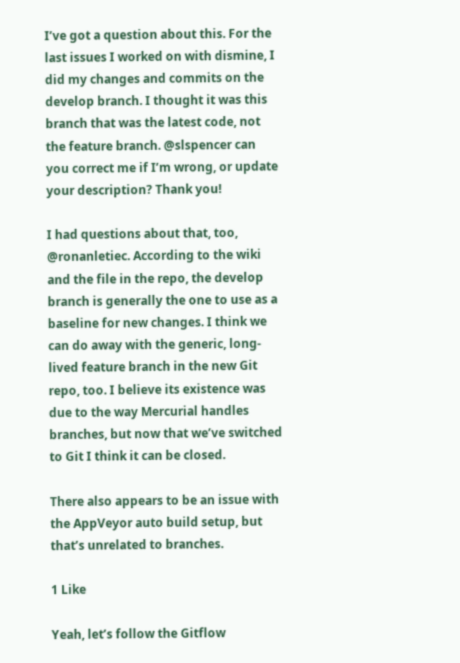I’ve got a question about this. For the last issues I worked on with dismine, I did my changes and commits on the develop branch. I thought it was this branch that was the latest code, not the feature branch. @slspencer can you correct me if I’m wrong, or update your description? Thank you!

I had questions about that, too, @ronanletiec. According to the wiki and the file in the repo, the develop branch is generally the one to use as a baseline for new changes. I think we can do away with the generic, long-lived feature branch in the new Git repo, too. I believe its existence was due to the way Mercurial handles branches, but now that we’ve switched to Git I think it can be closed.

There also appears to be an issue with the AppVeyor auto build setup, but that’s unrelated to branches.

1 Like

Yeah, let’s follow the Gitflow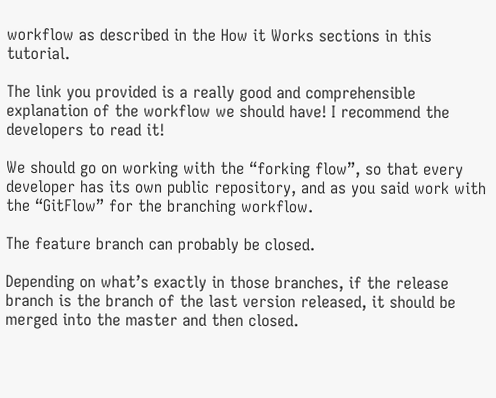workflow as described in the How it Works sections in this tutorial.

The link you provided is a really good and comprehensible explanation of the workflow we should have! I recommend the developers to read it!

We should go on working with the “forking flow”, so that every developer has its own public repository, and as you said work with the “GitFlow” for the branching workflow.

The feature branch can probably be closed.

Depending on what’s exactly in those branches, if the release branch is the branch of the last version released, it should be merged into the master and then closed.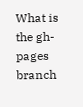What is the gh-pages branch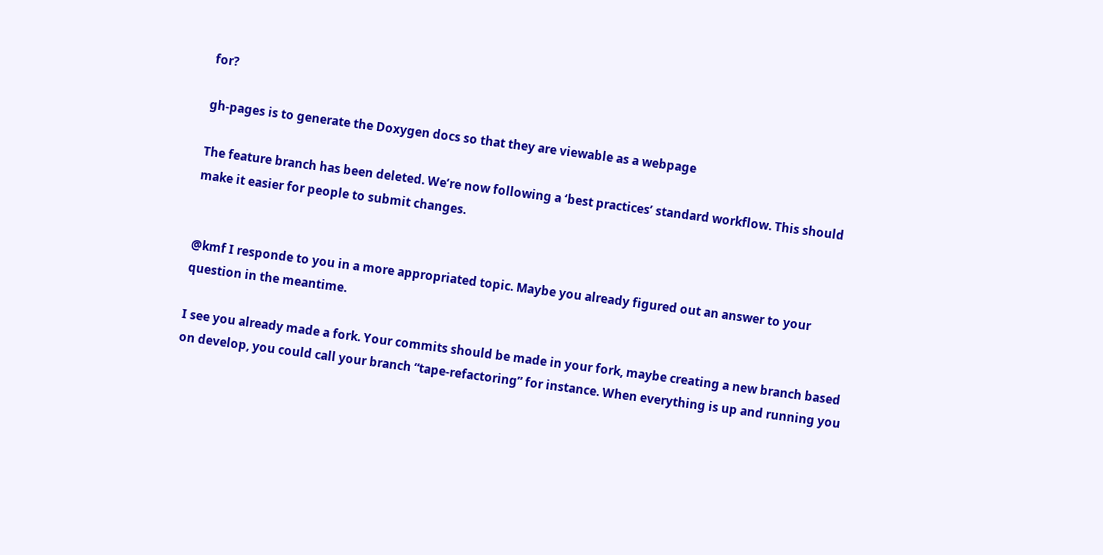for?

gh-pages is to generate the Doxygen docs so that they are viewable as a webpage

The feature branch has been deleted. We’re now following a ‘best practices’ standard workflow. This should make it easier for people to submit changes.


@kmf I responde to you in a more appropriated topic. Maybe you already figured out an answer to your question in the meantime.

I see you already made a fork. Your commits should be made in your fork, maybe creating a new branch based on develop, you could call your branch “tape-refactoring” for instance. When everything is up and running you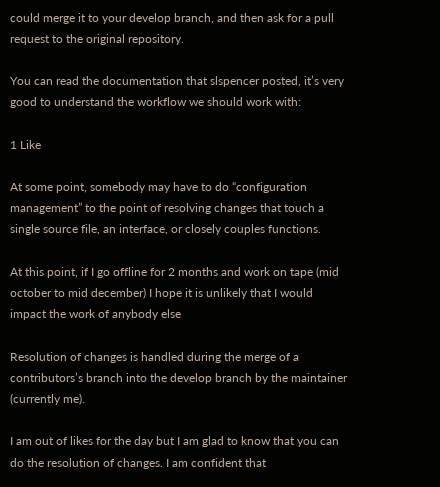could merge it to your develop branch, and then ask for a pull request to the original repository.

You can read the documentation that slspencer posted, it’s very good to understand the workflow we should work with:

1 Like

At some point, somebody may have to do “configuration management” to the point of resolving changes that touch a single source file, an interface, or closely couples functions.

At this point, if I go offline for 2 months and work on tape (mid october to mid december) I hope it is unlikely that I would impact the work of anybody else

Resolution of changes is handled during the merge of a contributors’s branch into the develop branch by the maintainer (currently me).

I am out of likes for the day but I am glad to know that you can do the resolution of changes. I am confident that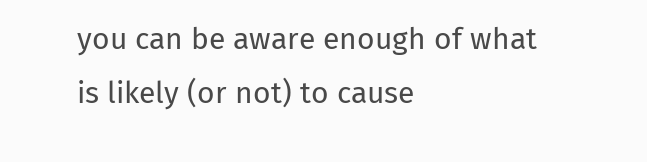you can be aware enough of what is likely (or not) to cause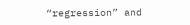“regression” and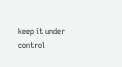keep it under control